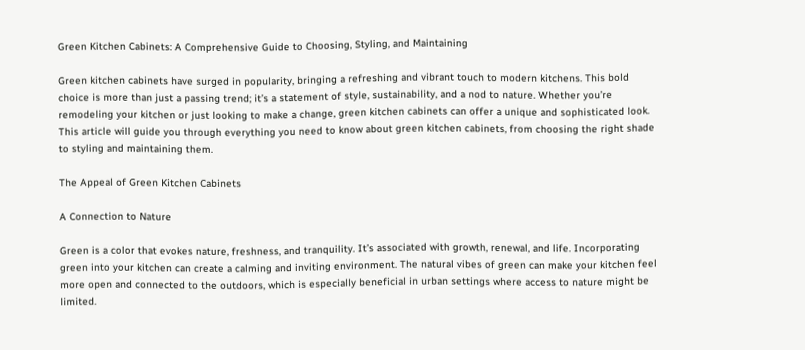Green Kitchen Cabinets: A Comprehensive Guide to Choosing, Styling, and Maintaining

Green kitchen cabinets have surged in popularity, bringing a refreshing and vibrant touch to modern kitchens. This bold choice is more than just a passing trend; it’s a statement of style, sustainability, and a nod to nature. Whether you’re remodeling your kitchen or just looking to make a change, green kitchen cabinets can offer a unique and sophisticated look. This article will guide you through everything you need to know about green kitchen cabinets, from choosing the right shade to styling and maintaining them.

The Appeal of Green Kitchen Cabinets

A Connection to Nature

Green is a color that evokes nature, freshness, and tranquility. It’s associated with growth, renewal, and life. Incorporating green into your kitchen can create a calming and inviting environment. The natural vibes of green can make your kitchen feel more open and connected to the outdoors, which is especially beneficial in urban settings where access to nature might be limited.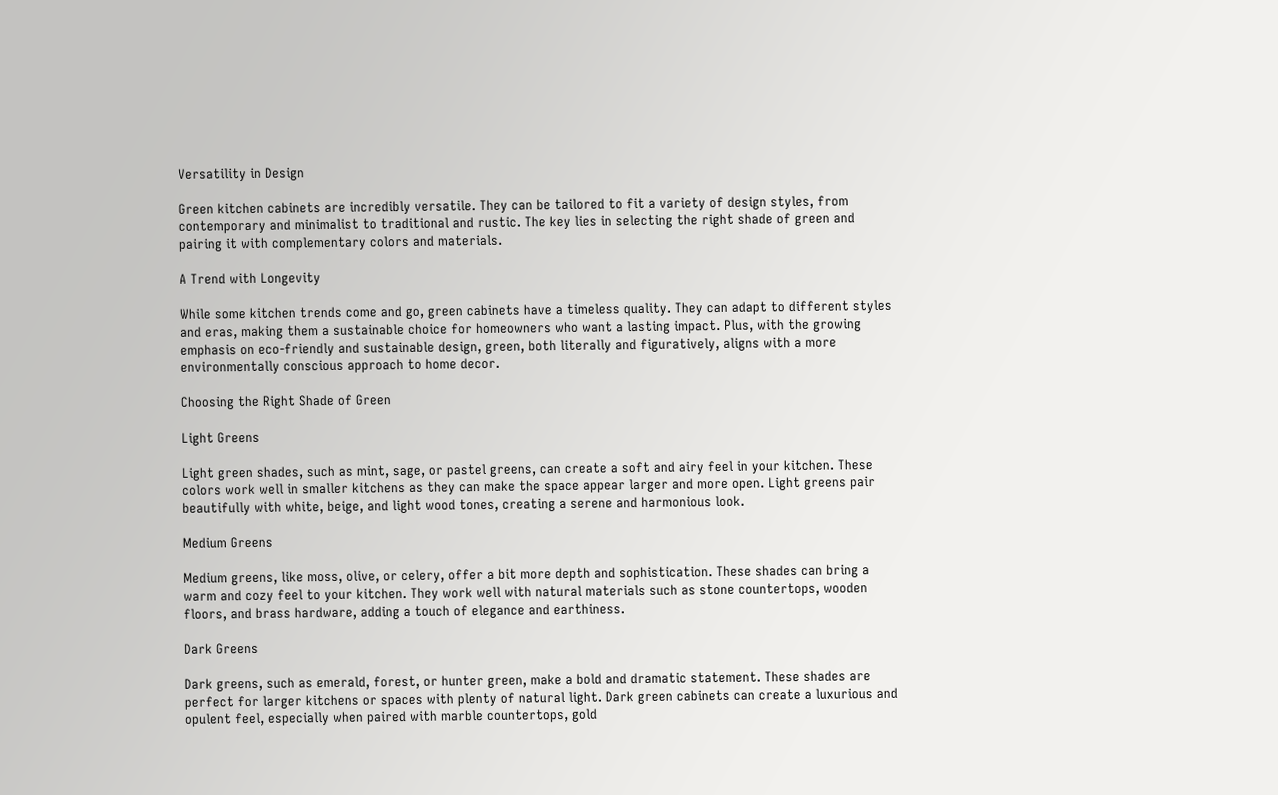Versatility in Design

Green kitchen cabinets are incredibly versatile. They can be tailored to fit a variety of design styles, from contemporary and minimalist to traditional and rustic. The key lies in selecting the right shade of green and pairing it with complementary colors and materials.

A Trend with Longevity

While some kitchen trends come and go, green cabinets have a timeless quality. They can adapt to different styles and eras, making them a sustainable choice for homeowners who want a lasting impact. Plus, with the growing emphasis on eco-friendly and sustainable design, green, both literally and figuratively, aligns with a more environmentally conscious approach to home decor.

Choosing the Right Shade of Green

Light Greens

Light green shades, such as mint, sage, or pastel greens, can create a soft and airy feel in your kitchen. These colors work well in smaller kitchens as they can make the space appear larger and more open. Light greens pair beautifully with white, beige, and light wood tones, creating a serene and harmonious look.

Medium Greens

Medium greens, like moss, olive, or celery, offer a bit more depth and sophistication. These shades can bring a warm and cozy feel to your kitchen. They work well with natural materials such as stone countertops, wooden floors, and brass hardware, adding a touch of elegance and earthiness.

Dark Greens

Dark greens, such as emerald, forest, or hunter green, make a bold and dramatic statement. These shades are perfect for larger kitchens or spaces with plenty of natural light. Dark green cabinets can create a luxurious and opulent feel, especially when paired with marble countertops, gold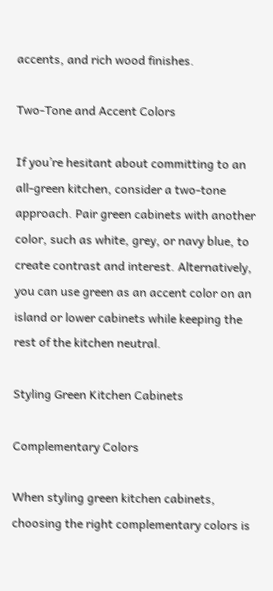accents, and rich wood finishes.

Two-Tone and Accent Colors

If you’re hesitant about committing to an all-green kitchen, consider a two-tone approach. Pair green cabinets with another color, such as white, grey, or navy blue, to create contrast and interest. Alternatively, you can use green as an accent color on an island or lower cabinets while keeping the rest of the kitchen neutral.

Styling Green Kitchen Cabinets

Complementary Colors

When styling green kitchen cabinets, choosing the right complementary colors is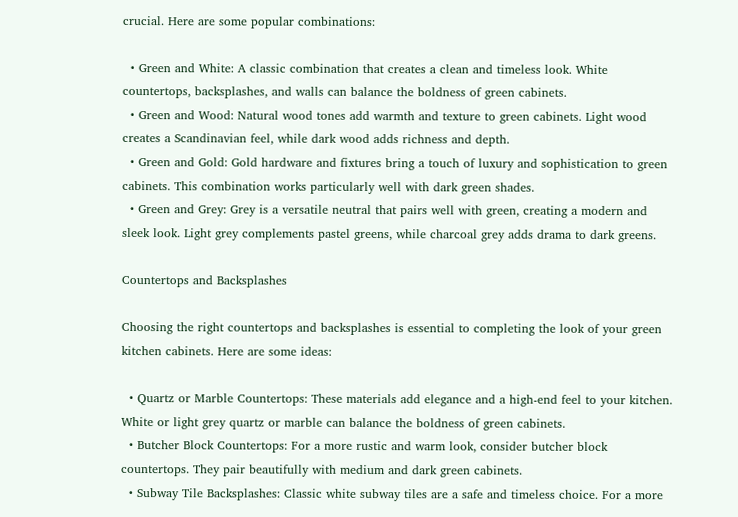crucial. Here are some popular combinations:

  • Green and White: A classic combination that creates a clean and timeless look. White countertops, backsplashes, and walls can balance the boldness of green cabinets.
  • Green and Wood: Natural wood tones add warmth and texture to green cabinets. Light wood creates a Scandinavian feel, while dark wood adds richness and depth.
  • Green and Gold: Gold hardware and fixtures bring a touch of luxury and sophistication to green cabinets. This combination works particularly well with dark green shades.
  • Green and Grey: Grey is a versatile neutral that pairs well with green, creating a modern and sleek look. Light grey complements pastel greens, while charcoal grey adds drama to dark greens.

Countertops and Backsplashes

Choosing the right countertops and backsplashes is essential to completing the look of your green kitchen cabinets. Here are some ideas:

  • Quartz or Marble Countertops: These materials add elegance and a high-end feel to your kitchen. White or light grey quartz or marble can balance the boldness of green cabinets.
  • Butcher Block Countertops: For a more rustic and warm look, consider butcher block countertops. They pair beautifully with medium and dark green cabinets.
  • Subway Tile Backsplashes: Classic white subway tiles are a safe and timeless choice. For a more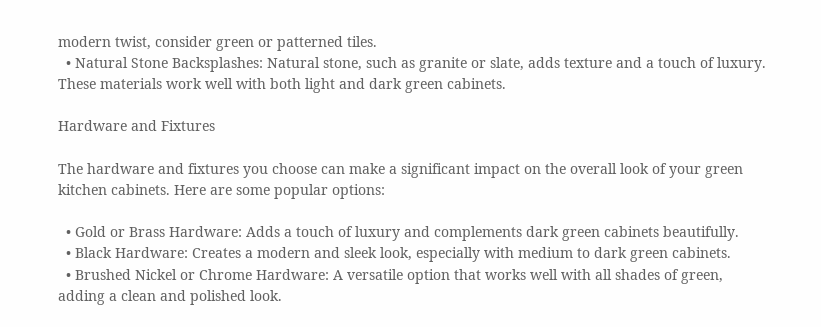modern twist, consider green or patterned tiles.
  • Natural Stone Backsplashes: Natural stone, such as granite or slate, adds texture and a touch of luxury. These materials work well with both light and dark green cabinets.

Hardware and Fixtures

The hardware and fixtures you choose can make a significant impact on the overall look of your green kitchen cabinets. Here are some popular options:

  • Gold or Brass Hardware: Adds a touch of luxury and complements dark green cabinets beautifully.
  • Black Hardware: Creates a modern and sleek look, especially with medium to dark green cabinets.
  • Brushed Nickel or Chrome Hardware: A versatile option that works well with all shades of green, adding a clean and polished look.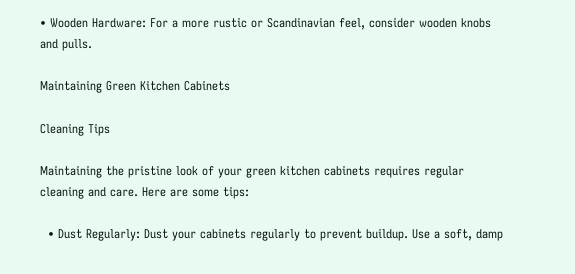• Wooden Hardware: For a more rustic or Scandinavian feel, consider wooden knobs and pulls.

Maintaining Green Kitchen Cabinets

Cleaning Tips

Maintaining the pristine look of your green kitchen cabinets requires regular cleaning and care. Here are some tips:

  • Dust Regularly: Dust your cabinets regularly to prevent buildup. Use a soft, damp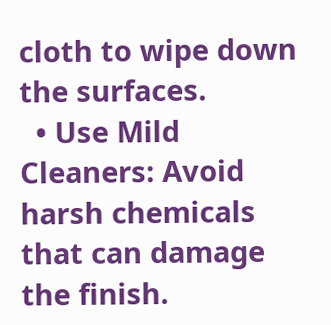cloth to wipe down the surfaces.
  • Use Mild Cleaners: Avoid harsh chemicals that can damage the finish.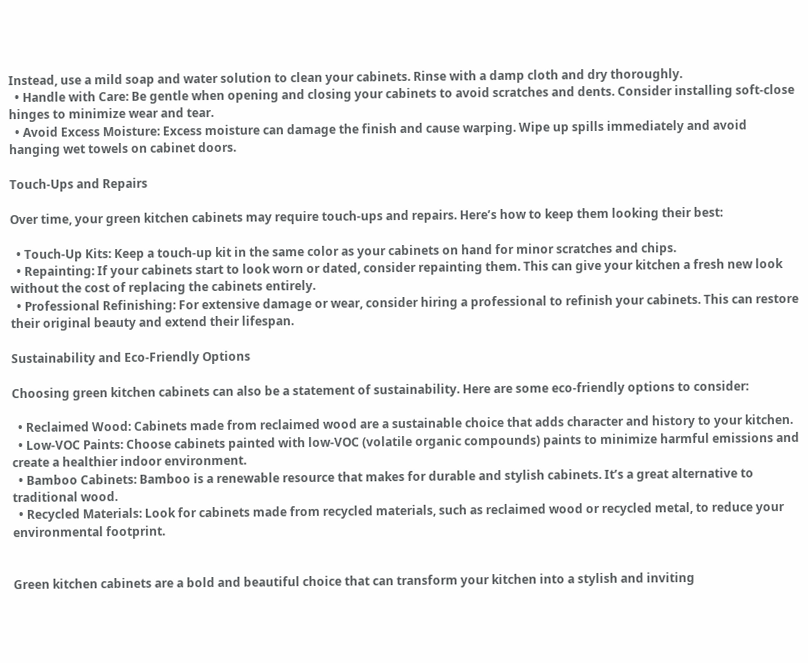Instead, use a mild soap and water solution to clean your cabinets. Rinse with a damp cloth and dry thoroughly.
  • Handle with Care: Be gentle when opening and closing your cabinets to avoid scratches and dents. Consider installing soft-close hinges to minimize wear and tear.
  • Avoid Excess Moisture: Excess moisture can damage the finish and cause warping. Wipe up spills immediately and avoid hanging wet towels on cabinet doors.

Touch-Ups and Repairs

Over time, your green kitchen cabinets may require touch-ups and repairs. Here’s how to keep them looking their best:

  • Touch-Up Kits: Keep a touch-up kit in the same color as your cabinets on hand for minor scratches and chips.
  • Repainting: If your cabinets start to look worn or dated, consider repainting them. This can give your kitchen a fresh new look without the cost of replacing the cabinets entirely.
  • Professional Refinishing: For extensive damage or wear, consider hiring a professional to refinish your cabinets. This can restore their original beauty and extend their lifespan.

Sustainability and Eco-Friendly Options

Choosing green kitchen cabinets can also be a statement of sustainability. Here are some eco-friendly options to consider:

  • Reclaimed Wood: Cabinets made from reclaimed wood are a sustainable choice that adds character and history to your kitchen.
  • Low-VOC Paints: Choose cabinets painted with low-VOC (volatile organic compounds) paints to minimize harmful emissions and create a healthier indoor environment.
  • Bamboo Cabinets: Bamboo is a renewable resource that makes for durable and stylish cabinets. It’s a great alternative to traditional wood.
  • Recycled Materials: Look for cabinets made from recycled materials, such as reclaimed wood or recycled metal, to reduce your environmental footprint.


Green kitchen cabinets are a bold and beautiful choice that can transform your kitchen into a stylish and inviting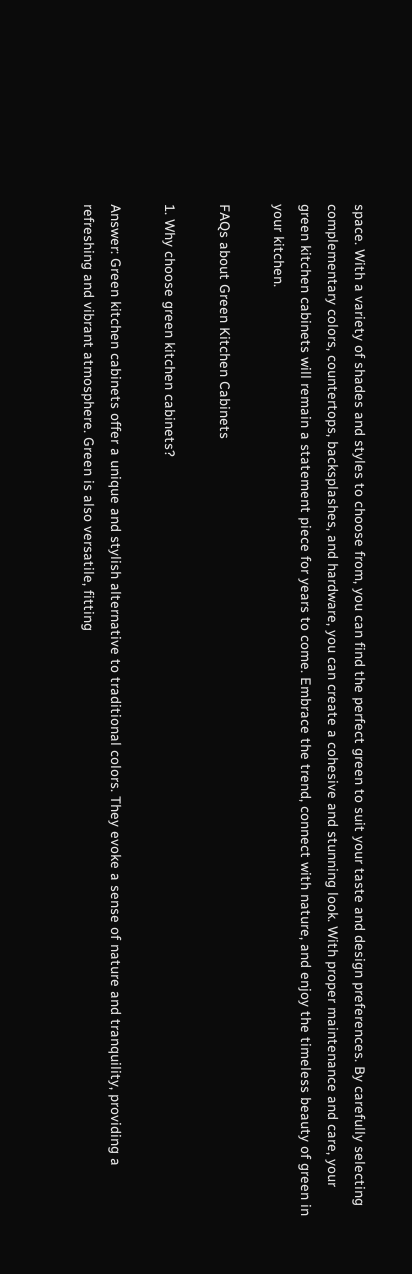space. With a variety of shades and styles to choose from, you can find the perfect green to suit your taste and design preferences. By carefully selecting complementary colors, countertops, backsplashes, and hardware, you can create a cohesive and stunning look. With proper maintenance and care, your green kitchen cabinets will remain a statement piece for years to come. Embrace the trend, connect with nature, and enjoy the timeless beauty of green in your kitchen.

FAQs about Green Kitchen Cabinets

1. Why choose green kitchen cabinets?

Answer: Green kitchen cabinets offer a unique and stylish alternative to traditional colors. They evoke a sense of nature and tranquility, providing a refreshing and vibrant atmosphere. Green is also versatile, fitting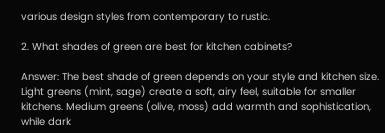various design styles from contemporary to rustic.

2. What shades of green are best for kitchen cabinets?

Answer: The best shade of green depends on your style and kitchen size. Light greens (mint, sage) create a soft, airy feel, suitable for smaller kitchens. Medium greens (olive, moss) add warmth and sophistication, while dark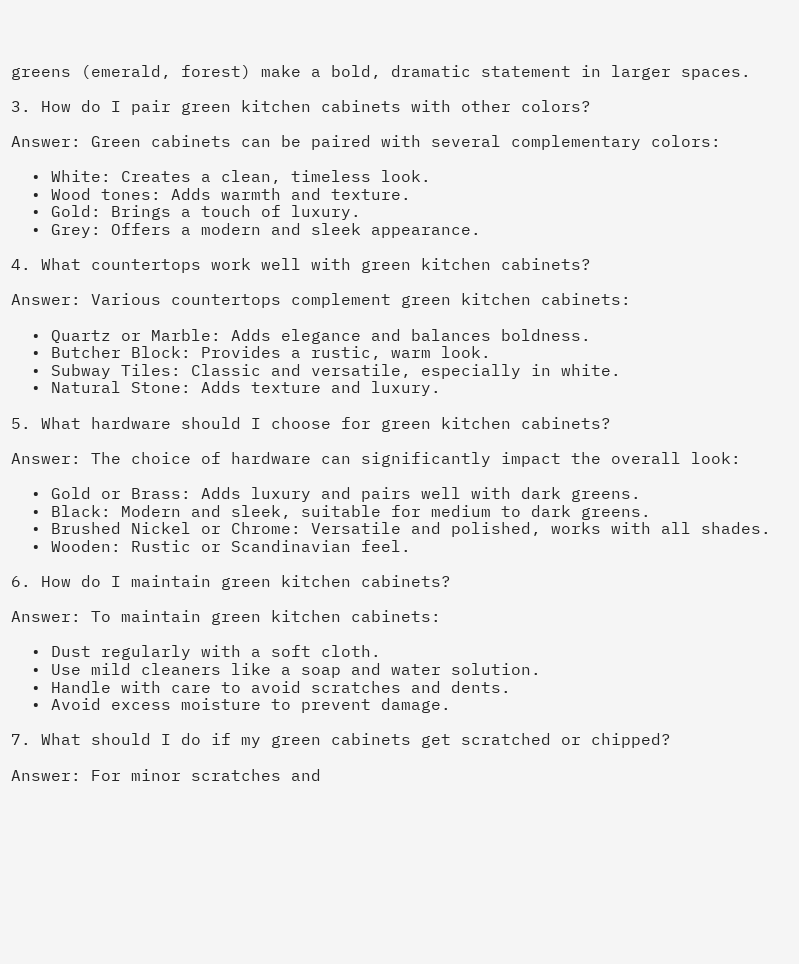greens (emerald, forest) make a bold, dramatic statement in larger spaces.

3. How do I pair green kitchen cabinets with other colors?

Answer: Green cabinets can be paired with several complementary colors:

  • White: Creates a clean, timeless look.
  • Wood tones: Adds warmth and texture.
  • Gold: Brings a touch of luxury.
  • Grey: Offers a modern and sleek appearance.

4. What countertops work well with green kitchen cabinets?

Answer: Various countertops complement green kitchen cabinets:

  • Quartz or Marble: Adds elegance and balances boldness.
  • Butcher Block: Provides a rustic, warm look.
  • Subway Tiles: Classic and versatile, especially in white.
  • Natural Stone: Adds texture and luxury.

5. What hardware should I choose for green kitchen cabinets?

Answer: The choice of hardware can significantly impact the overall look:

  • Gold or Brass: Adds luxury and pairs well with dark greens.
  • Black: Modern and sleek, suitable for medium to dark greens.
  • Brushed Nickel or Chrome: Versatile and polished, works with all shades.
  • Wooden: Rustic or Scandinavian feel.

6. How do I maintain green kitchen cabinets?

Answer: To maintain green kitchen cabinets:

  • Dust regularly with a soft cloth.
  • Use mild cleaners like a soap and water solution.
  • Handle with care to avoid scratches and dents.
  • Avoid excess moisture to prevent damage.

7. What should I do if my green cabinets get scratched or chipped?

Answer: For minor scratches and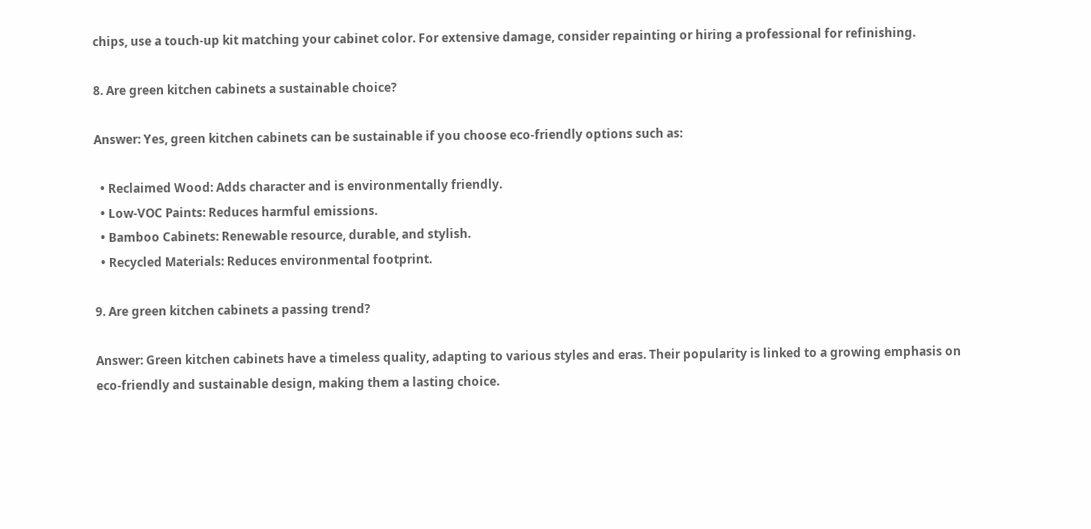chips, use a touch-up kit matching your cabinet color. For extensive damage, consider repainting or hiring a professional for refinishing.

8. Are green kitchen cabinets a sustainable choice?

Answer: Yes, green kitchen cabinets can be sustainable if you choose eco-friendly options such as:

  • Reclaimed Wood: Adds character and is environmentally friendly.
  • Low-VOC Paints: Reduces harmful emissions.
  • Bamboo Cabinets: Renewable resource, durable, and stylish.
  • Recycled Materials: Reduces environmental footprint.

9. Are green kitchen cabinets a passing trend?

Answer: Green kitchen cabinets have a timeless quality, adapting to various styles and eras. Their popularity is linked to a growing emphasis on eco-friendly and sustainable design, making them a lasting choice.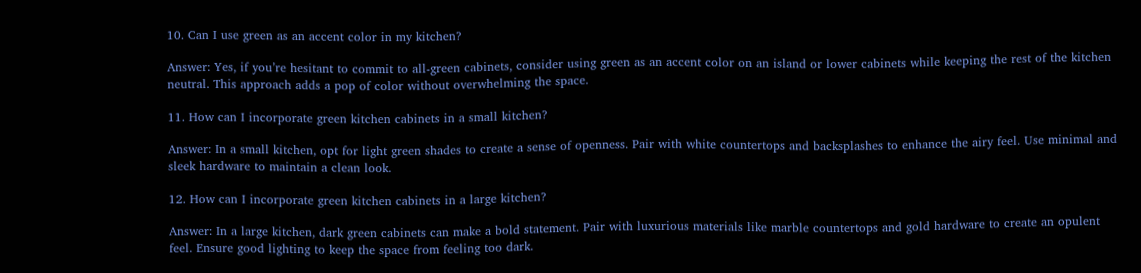10. Can I use green as an accent color in my kitchen?

Answer: Yes, if you’re hesitant to commit to all-green cabinets, consider using green as an accent color on an island or lower cabinets while keeping the rest of the kitchen neutral. This approach adds a pop of color without overwhelming the space.

11. How can I incorporate green kitchen cabinets in a small kitchen?

Answer: In a small kitchen, opt for light green shades to create a sense of openness. Pair with white countertops and backsplashes to enhance the airy feel. Use minimal and sleek hardware to maintain a clean look.

12. How can I incorporate green kitchen cabinets in a large kitchen?

Answer: In a large kitchen, dark green cabinets can make a bold statement. Pair with luxurious materials like marble countertops and gold hardware to create an opulent feel. Ensure good lighting to keep the space from feeling too dark.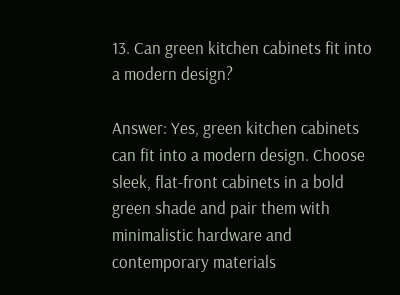13. Can green kitchen cabinets fit into a modern design?

Answer: Yes, green kitchen cabinets can fit into a modern design. Choose sleek, flat-front cabinets in a bold green shade and pair them with minimalistic hardware and contemporary materials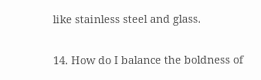like stainless steel and glass.

14. How do I balance the boldness of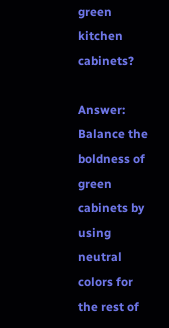green kitchen cabinets?

Answer: Balance the boldness of green cabinets by using neutral colors for the rest of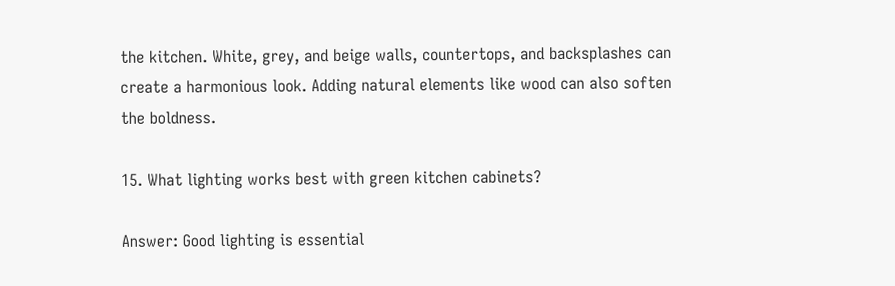the kitchen. White, grey, and beige walls, countertops, and backsplashes can create a harmonious look. Adding natural elements like wood can also soften the boldness.

15. What lighting works best with green kitchen cabinets?

Answer: Good lighting is essential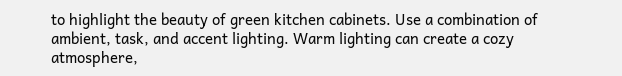to highlight the beauty of green kitchen cabinets. Use a combination of ambient, task, and accent lighting. Warm lighting can create a cozy atmosphere,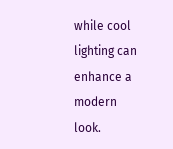while cool lighting can enhance a modern look.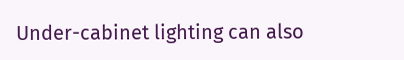Under-cabinet lighting can also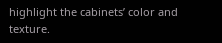highlight the cabinets’ color and texture.